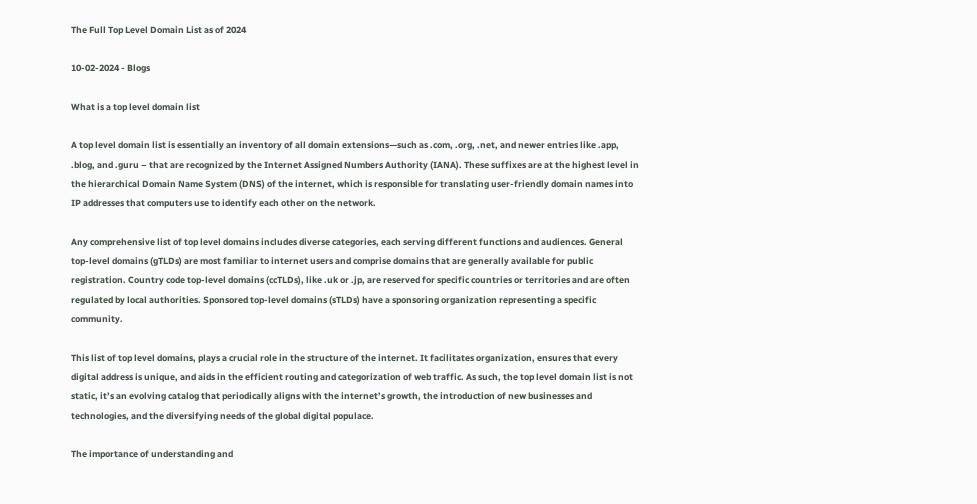The Full Top Level Domain List as of 2024

10-02-2024 - Blogs

What is a top level domain list

A top level domain list is essentially an inventory of all domain extensions—such as .com, .org, .net, and newer entries like .app, .blog, and .guru – that are recognized by the Internet Assigned Numbers Authority (IANA). These suffixes are at the highest level in the hierarchical Domain Name System (DNS) of the internet, which is responsible for translating user-friendly domain names into IP addresses that computers use to identify each other on the network.

Any comprehensive list of top level domains includes diverse categories, each serving different functions and audiences. General top-level domains (gTLDs) are most familiar to internet users and comprise domains that are generally available for public registration. Country code top-level domains (ccTLDs), like .uk or .jp, are reserved for specific countries or territories and are often regulated by local authorities. Sponsored top-level domains (sTLDs) have a sponsoring organization representing a specific community.

This list of top level domains, plays a crucial role in the structure of the internet. It facilitates organization, ensures that every digital address is unique, and aids in the efficient routing and categorization of web traffic. As such, the top level domain list is not static, it’s an evolving catalog that periodically aligns with the internet’s growth, the introduction of new businesses and technologies, and the diversifying needs of the global digital populace.

The importance of understanding and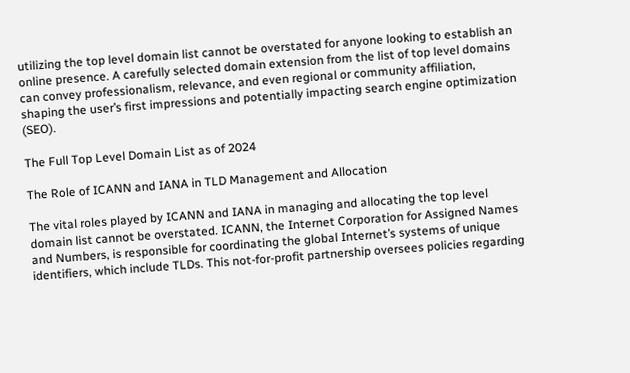utilizing the top level domain list cannot be overstated for anyone looking to establish an online presence. A carefully selected domain extension from the list of top level domains can convey professionalism, relevance, and even regional or community affiliation, shaping the user’s first impressions and potentially impacting search engine optimization (SEO).

The Full Top Level Domain List as of 2024

The Role of ICANN and IANA in TLD Management and Allocation

The vital roles played by ICANN and IANA in managing and allocating the top level domain list cannot be overstated. ICANN, the Internet Corporation for Assigned Names and Numbers, is responsible for coordinating the global Internet’s systems of unique identifiers, which include TLDs. This not-for-profit partnership oversees policies regarding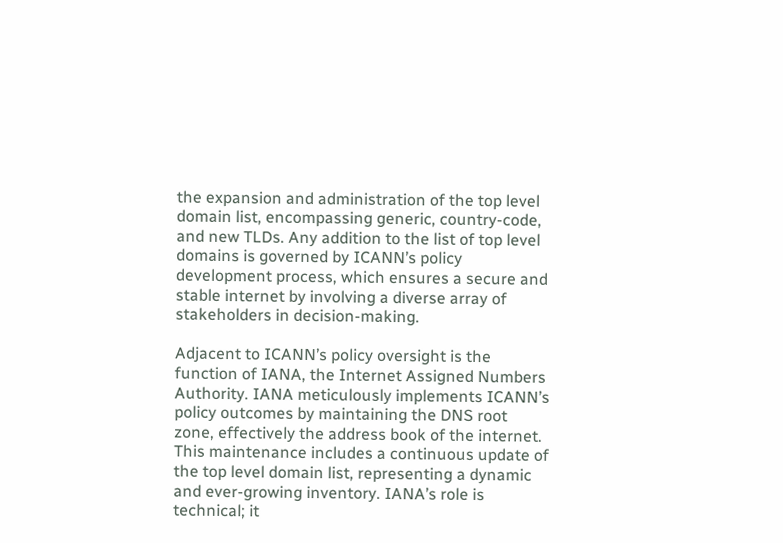the expansion and administration of the top level domain list, encompassing generic, country-code, and new TLDs. Any addition to the list of top level domains is governed by ICANN’s policy development process, which ensures a secure and stable internet by involving a diverse array of stakeholders in decision-making.

Adjacent to ICANN’s policy oversight is the function of IANA, the Internet Assigned Numbers Authority. IANA meticulously implements ICANN’s policy outcomes by maintaining the DNS root zone, effectively the address book of the internet. This maintenance includes a continuous update of the top level domain list, representing a dynamic and ever-growing inventory. IANA’s role is technical; it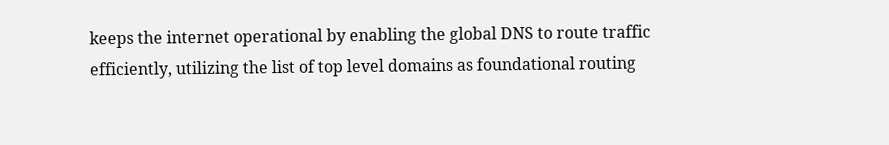keeps the internet operational by enabling the global DNS to route traffic efficiently, utilizing the list of top level domains as foundational routing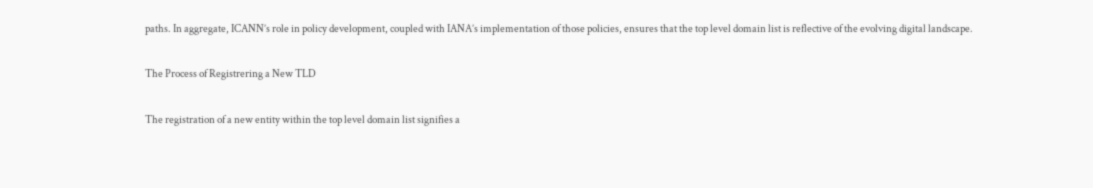paths. In aggregate, ICANN’s role in policy development, coupled with IANA’s implementation of those policies, ensures that the top level domain list is reflective of the evolving digital landscape.

The Process of Registrering a New TLD

The registration of a new entity within the top level domain list signifies a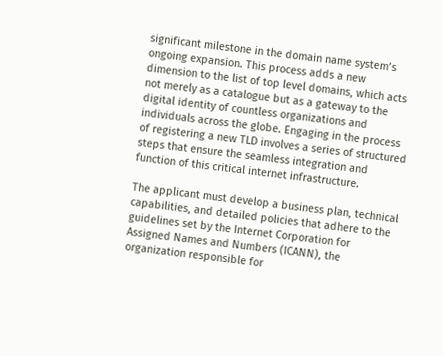significant milestone in the domain name system’s ongoing expansion. This process adds a new dimension to the list of top level domains, which acts not merely as a catalogue but as a gateway to the digital identity of countless organizations and individuals across the globe. Engaging in the process of registering a new TLD involves a series of structured steps that ensure the seamless integration and function of this critical internet infrastructure.

The applicant must develop a business plan, technical capabilities, and detailed policies that adhere to the guidelines set by the Internet Corporation for Assigned Names and Numbers (ICANN), the organization responsible for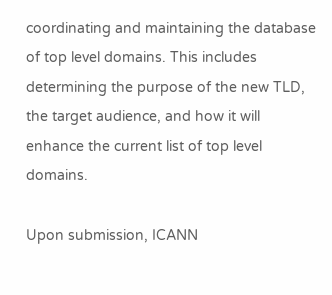coordinating and maintaining the database of top level domains. This includes determining the purpose of the new TLD, the target audience, and how it will enhance the current list of top level domains.

Upon submission, ICANN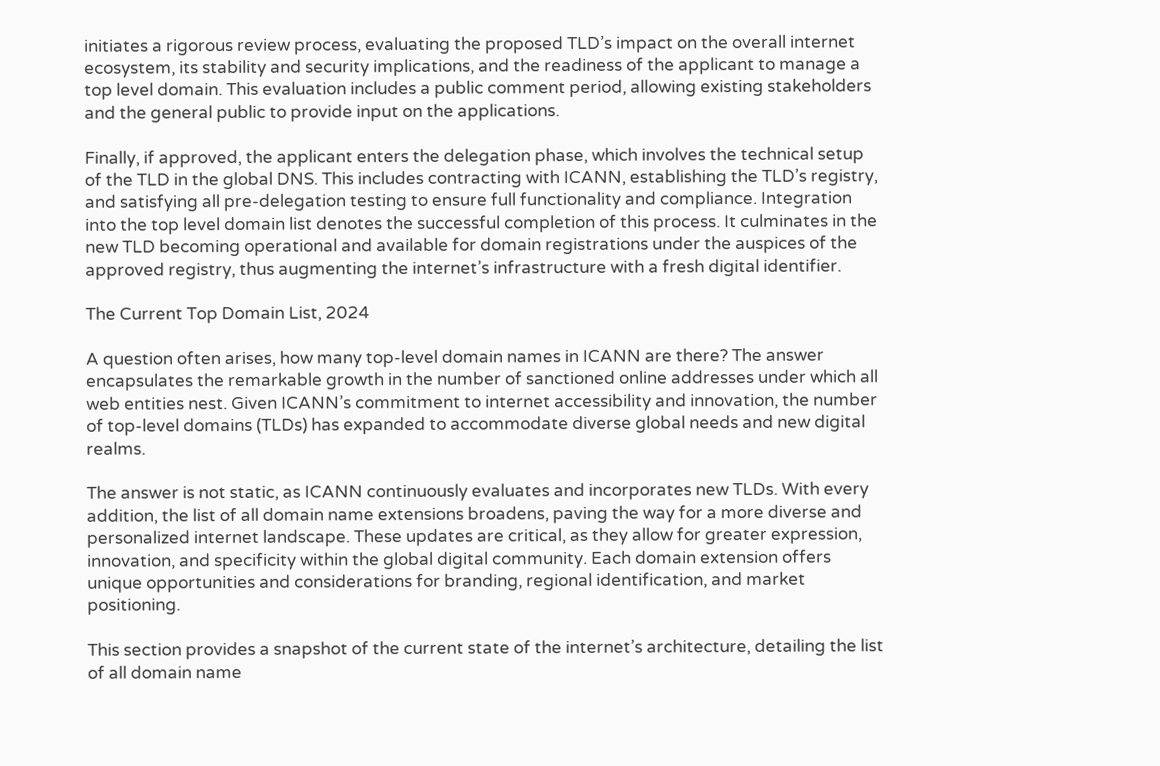initiates a rigorous review process, evaluating the proposed TLD’s impact on the overall internet ecosystem, its stability and security implications, and the readiness of the applicant to manage a top level domain. This evaluation includes a public comment period, allowing existing stakeholders and the general public to provide input on the applications.

Finally, if approved, the applicant enters the delegation phase, which involves the technical setup of the TLD in the global DNS. This includes contracting with ICANN, establishing the TLD’s registry, and satisfying all pre-delegation testing to ensure full functionality and compliance. Integration into the top level domain list denotes the successful completion of this process. It culminates in the new TLD becoming operational and available for domain registrations under the auspices of the approved registry, thus augmenting the internet’s infrastructure with a fresh digital identifier.

The Current Top Domain List, 2024

A question often arises, how many top-level domain names in ICANN are there? The answer encapsulates the remarkable growth in the number of sanctioned online addresses under which all web entities nest. Given ICANN’s commitment to internet accessibility and innovation, the number of top-level domains (TLDs) has expanded to accommodate diverse global needs and new digital realms.

The answer is not static, as ICANN continuously evaluates and incorporates new TLDs. With every addition, the list of all domain name extensions broadens, paving the way for a more diverse and personalized internet landscape. These updates are critical, as they allow for greater expression, innovation, and specificity within the global digital community. Each domain extension offers unique opportunities and considerations for branding, regional identification, and market positioning.

This section provides a snapshot of the current state of the internet’s architecture, detailing the list of all domain name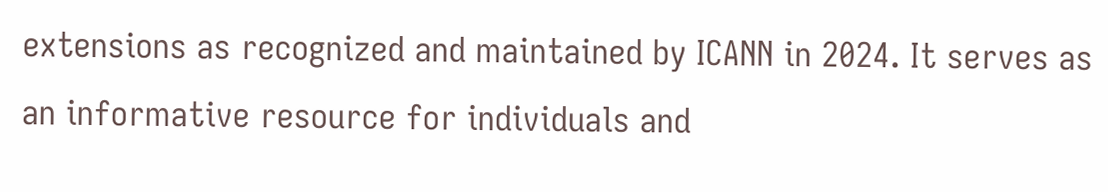extensions as recognized and maintained by ICANN in 2024. It serves as an informative resource for individuals and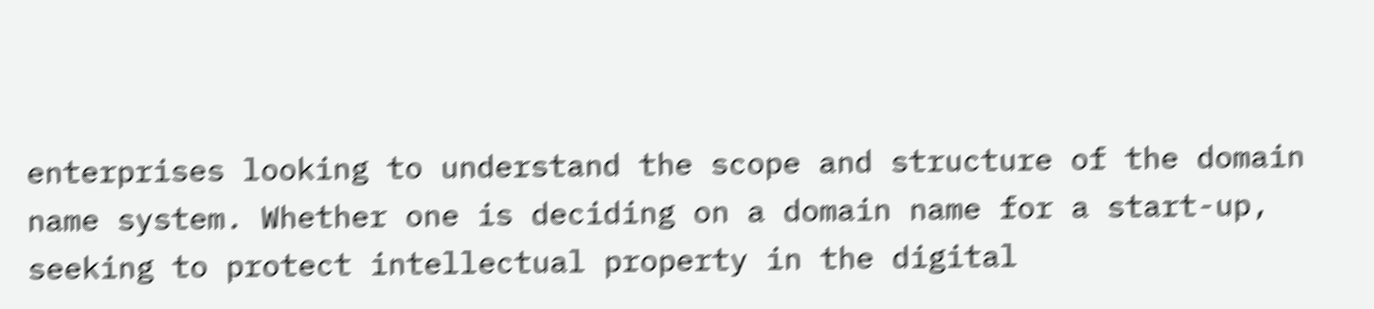enterprises looking to understand the scope and structure of the domain name system. Whether one is deciding on a domain name for a start-up, seeking to protect intellectual property in the digital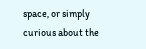space, or simply curious about the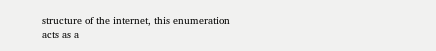structure of the internet, this enumeration acts as a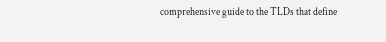comprehensive guide to the TLDs that define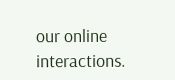our online interactions.